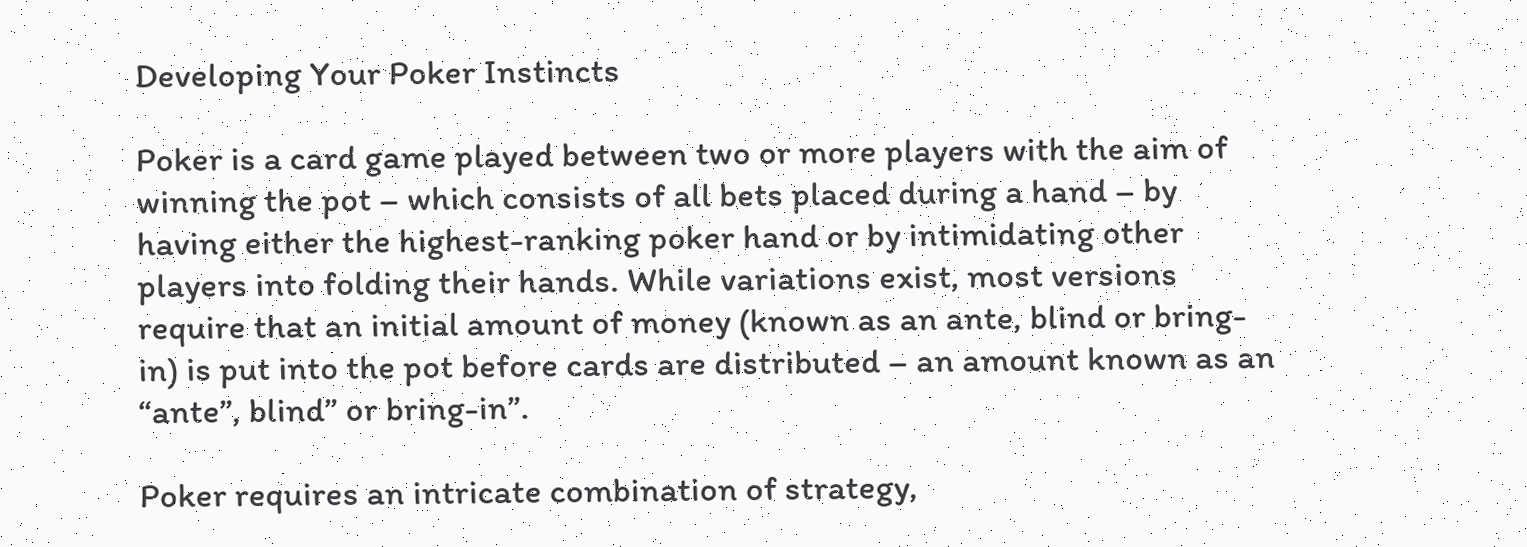Developing Your Poker Instincts

Poker is a card game played between two or more players with the aim of winning the pot – which consists of all bets placed during a hand – by having either the highest-ranking poker hand or by intimidating other players into folding their hands. While variations exist, most versions require that an initial amount of money (known as an ante, blind or bring-in) is put into the pot before cards are distributed – an amount known as an “ante”, blind” or bring-in”.

Poker requires an intricate combination of strategy,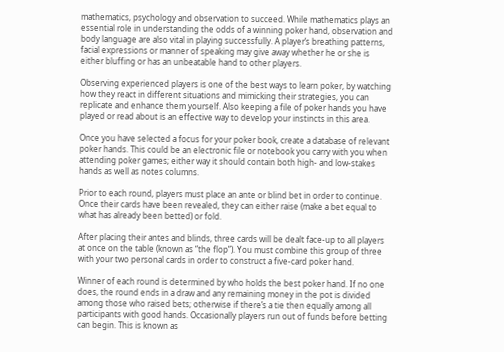mathematics, psychology and observation to succeed. While mathematics plays an essential role in understanding the odds of a winning poker hand, observation and body language are also vital in playing successfully. A player’s breathing patterns, facial expressions or manner of speaking may give away whether he or she is either bluffing or has an unbeatable hand to other players.

Observing experienced players is one of the best ways to learn poker, by watching how they react in different situations and mimicking their strategies, you can replicate and enhance them yourself. Also keeping a file of poker hands you have played or read about is an effective way to develop your instincts in this area.

Once you have selected a focus for your poker book, create a database of relevant poker hands. This could be an electronic file or notebook you carry with you when attending poker games; either way it should contain both high- and low-stakes hands as well as notes columns.

Prior to each round, players must place an ante or blind bet in order to continue. Once their cards have been revealed, they can either raise (make a bet equal to what has already been betted) or fold.

After placing their antes and blinds, three cards will be dealt face-up to all players at once on the table (known as “the flop”). You must combine this group of three with your two personal cards in order to construct a five-card poker hand.

Winner of each round is determined by who holds the best poker hand. If no one does, the round ends in a draw and any remaining money in the pot is divided among those who raised bets; otherwise if there’s a tie then equally among all participants with good hands. Occasionally players run out of funds before betting can begin. This is known as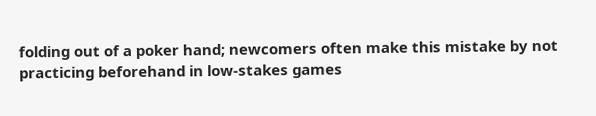folding out of a poker hand; newcomers often make this mistake by not practicing beforehand in low-stakes games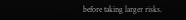before taking larger risks.